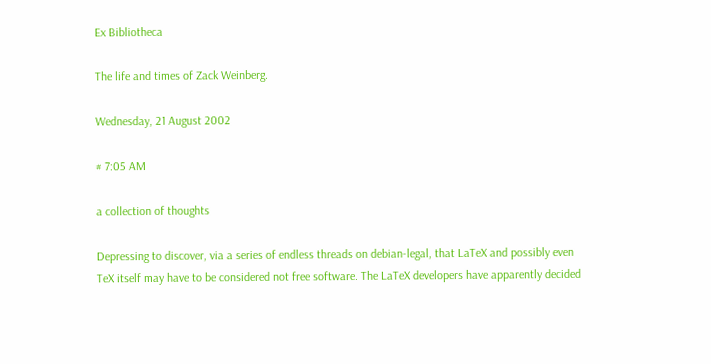Ex Bibliotheca

The life and times of Zack Weinberg.

Wednesday, 21 August 2002

# 7:05 AM

a collection of thoughts

Depressing to discover, via a series of endless threads on debian-legal, that LaTeX and possibly even TeX itself may have to be considered not free software. The LaTeX developers have apparently decided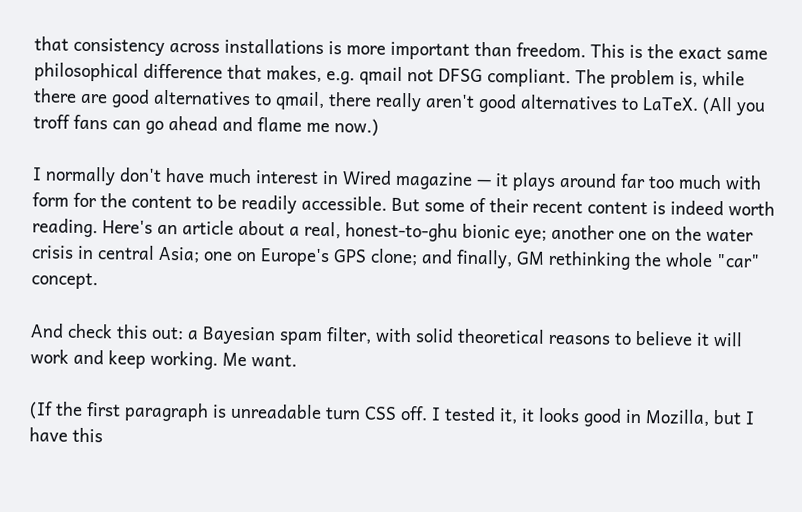that consistency across installations is more important than freedom. This is the exact same philosophical difference that makes, e.g. qmail not DFSG compliant. The problem is, while there are good alternatives to qmail, there really aren't good alternatives to LaTeX. (All you troff fans can go ahead and flame me now.)

I normally don't have much interest in Wired magazine — it plays around far too much with form for the content to be readily accessible. But some of their recent content is indeed worth reading. Here's an article about a real, honest-to-ghu bionic eye; another one on the water crisis in central Asia; one on Europe's GPS clone; and finally, GM rethinking the whole "car" concept.

And check this out: a Bayesian spam filter, with solid theoretical reasons to believe it will work and keep working. Me want.

(If the first paragraph is unreadable turn CSS off. I tested it, it looks good in Mozilla, but I have this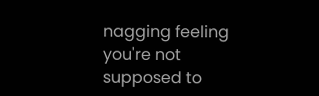nagging feeling you're not supposed to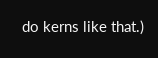do kerns like that.)